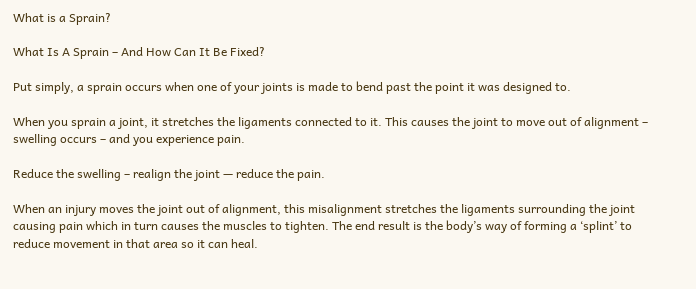What is a Sprain?

What Is A Sprain – And How Can It Be Fixed?

Put simply, a sprain occurs when one of your joints is made to bend past the point it was designed to.

When you sprain a joint, it stretches the ligaments connected to it. This causes the joint to move out of alignment – swelling occurs – and you experience pain.

Reduce the swelling – realign the joint — reduce the pain.

When an injury moves the joint out of alignment, this misalignment stretches the ligaments surrounding the joint causing pain which in turn causes the muscles to tighten. The end result is the body’s way of forming a ‘splint’ to reduce movement in that area so it can heal.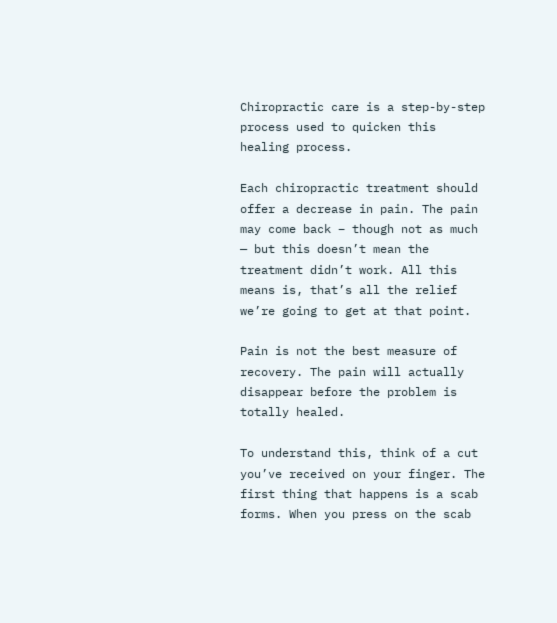Chiropractic care is a step-by-step process used to quicken this healing process.

Each chiropractic treatment should offer a decrease in pain. The pain may come back – though not as much — but this doesn’t mean the treatment didn’t work. All this means is, that’s all the relief we’re going to get at that point.

Pain is not the best measure of recovery. The pain will actually disappear before the problem is totally healed.

To understand this, think of a cut you’ve received on your finger. The first thing that happens is a scab forms. When you press on the scab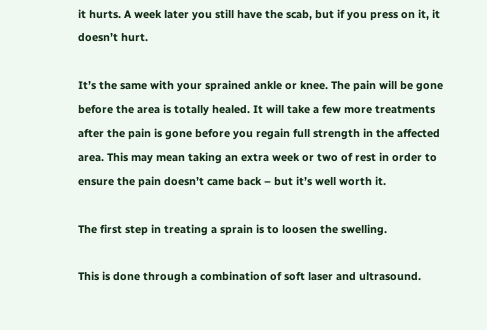it hurts. A week later you still have the scab, but if you press on it, it doesn’t hurt.

It’s the same with your sprained ankle or knee. The pain will be gone before the area is totally healed. It will take a few more treatments after the pain is gone before you regain full strength in the affected area. This may mean taking an extra week or two of rest in order to ensure the pain doesn’t came back – but it’s well worth it.

The first step in treating a sprain is to loosen the swelling.

This is done through a combination of soft laser and ultrasound.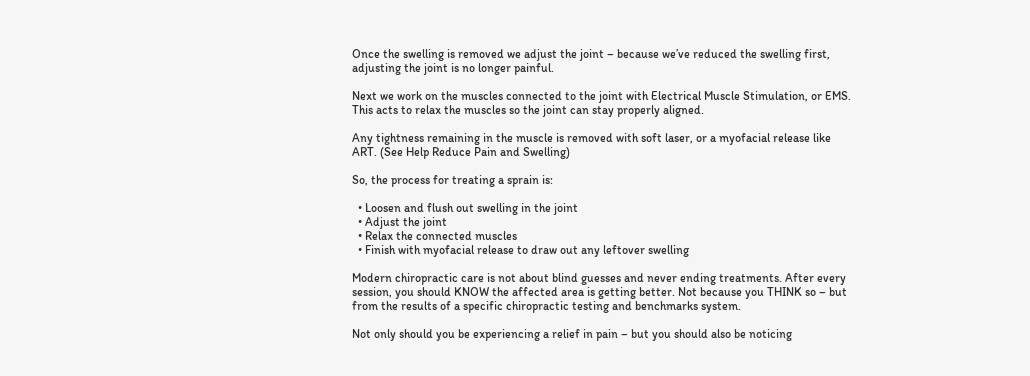Once the swelling is removed we adjust the joint – because we’ve reduced the swelling first, adjusting the joint is no longer painful.

Next we work on the muscles connected to the joint with Electrical Muscle Stimulation, or EMS. This acts to relax the muscles so the joint can stay properly aligned.

Any tightness remaining in the muscle is removed with soft laser, or a myofacial release like ART. (See Help Reduce Pain and Swelling)

So, the process for treating a sprain is:

  • Loosen and flush out swelling in the joint
  • Adjust the joint
  • Relax the connected muscles
  • Finish with myofacial release to draw out any leftover swelling

Modern chiropractic care is not about blind guesses and never ending treatments. After every session, you should KNOW the affected area is getting better. Not because you THINK so – but from the results of a specific chiropractic testing and benchmarks system.

Not only should you be experiencing a relief in pain – but you should also be noticing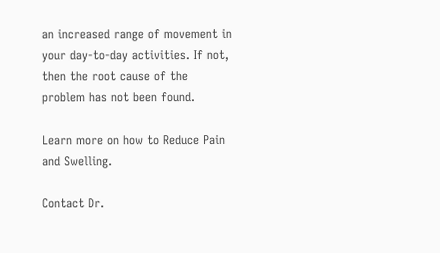an increased range of movement in your day-to-day activities. If not, then the root cause of the problem has not been found.

Learn more on how to Reduce Pain and Swelling.

Contact Dr.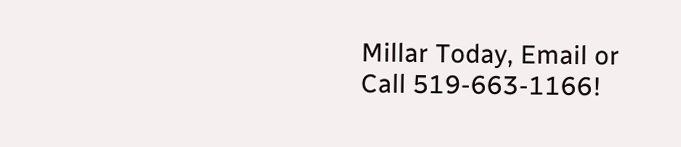Millar Today, Email or Call 519-663-1166!